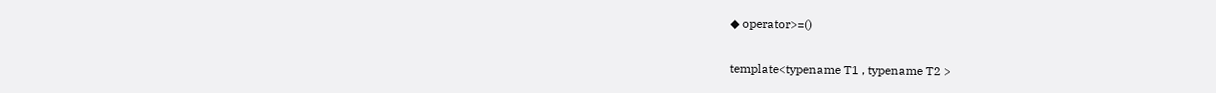◆ operator>=()

template<typename T1 , typename T2 >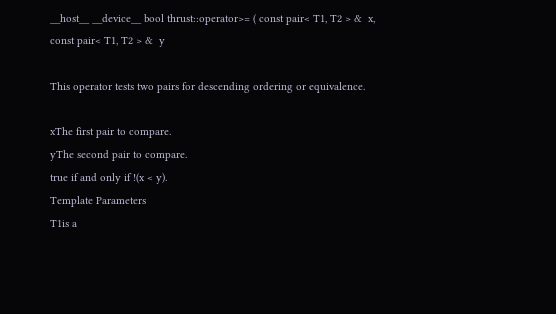__host__ __device__ bool thrust::operator>= ( const pair< T1, T2 > &  x,
const pair< T1, T2 > &  y

This operator tests two pairs for descending ordering or equivalence.

xThe first pair to compare.
yThe second pair to compare.
true if and only if !(x < y).
Template Parameters
T1is a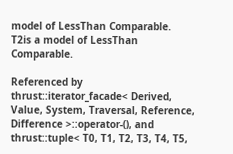model of LessThan Comparable.
T2is a model of LessThan Comparable.

Referenced by thrust::iterator_facade< Derived, Value, System, Traversal, Reference, Difference >::operator-(), and thrust::tuple< T0, T1, T2, T3, T4, T5,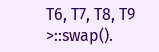T6, T7, T8, T9 >::swap().